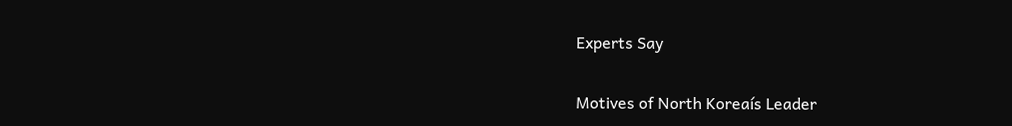Experts Say

Motives of North Koreaís Leader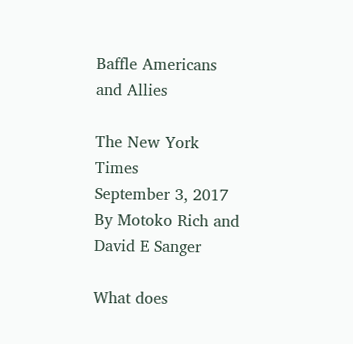Baffle Americans and Allies

The New York Times
September 3, 2017
By Motoko Rich and David E Sanger

What does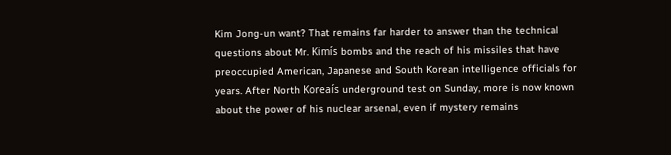Kim Jong-un want? That remains far harder to answer than the technical questions about Mr. Kimís bombs and the reach of his missiles that have preoccupied American, Japanese and South Korean intelligence officials for years. After North Koreaís underground test on Sunday, more is now known about the power of his nuclear arsenal, even if mystery remains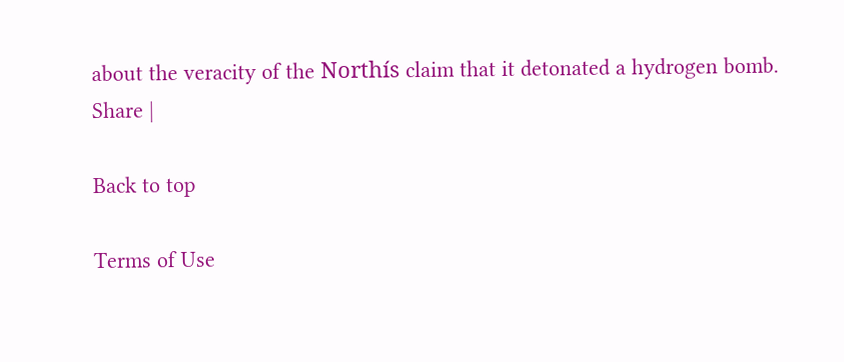about the veracity of the Northís claim that it detonated a hydrogen bomb.
Share |

Back to top

Terms of Use